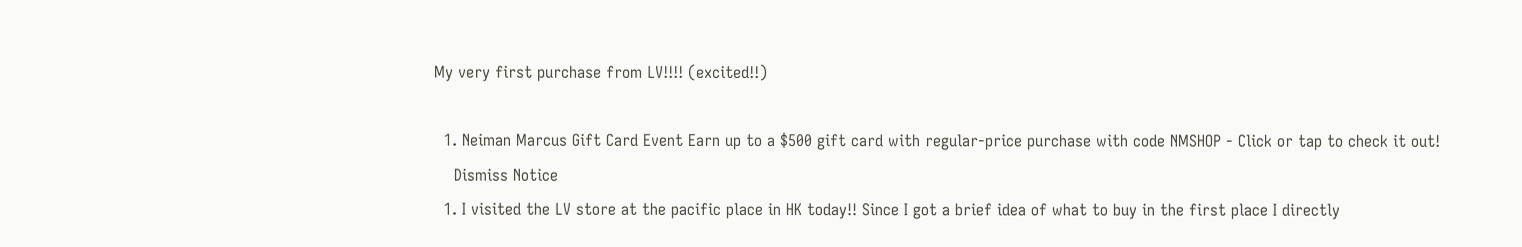My very first purchase from LV!!!! (excited!!)

  1. Neiman Marcus Gift Card Event Earn up to a $500 gift card with regular-price purchase with code NMSHOP - Click or tap to check it out!
    Dismiss Notice
  1. I visited the LV store at the pacific place in HK today!! Since I got a brief idea of what to buy in the first place I directly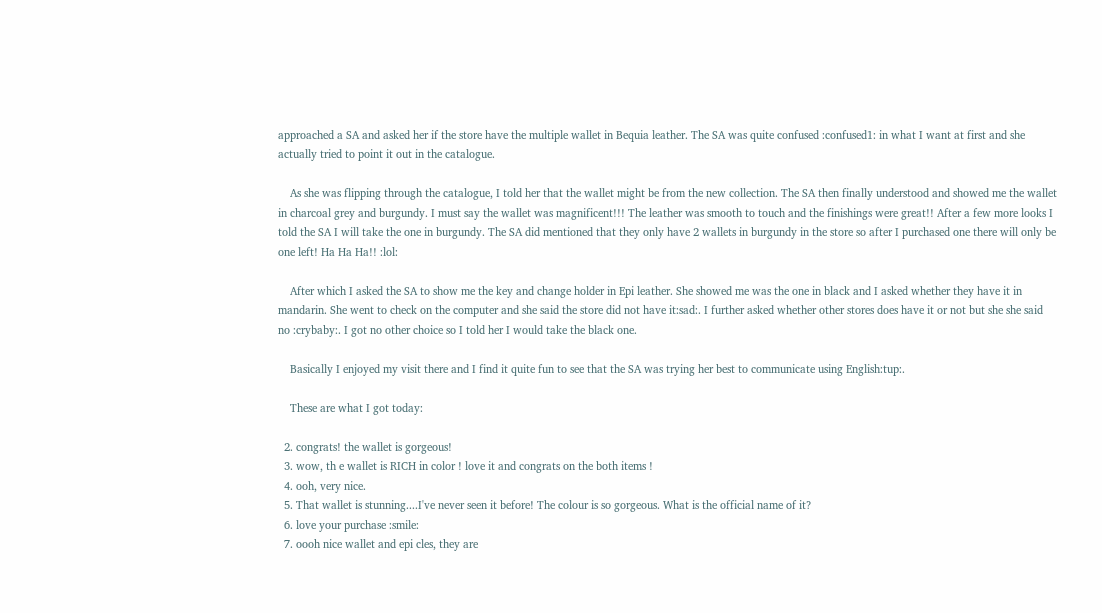approached a SA and asked her if the store have the multiple wallet in Bequia leather. The SA was quite confused :confused1: in what I want at first and she actually tried to point it out in the catalogue.

    As she was flipping through the catalogue, I told her that the wallet might be from the new collection. The SA then finally understood and showed me the wallet in charcoal grey and burgundy. I must say the wallet was magnificent!!! The leather was smooth to touch and the finishings were great!! After a few more looks I told the SA I will take the one in burgundy. The SA did mentioned that they only have 2 wallets in burgundy in the store so after I purchased one there will only be one left! Ha Ha Ha!! :lol:

    After which I asked the SA to show me the key and change holder in Epi leather. She showed me was the one in black and I asked whether they have it in mandarin. She went to check on the computer and she said the store did not have it:sad:. I further asked whether other stores does have it or not but she she said no :crybaby:. I got no other choice so I told her I would take the black one.

    Basically I enjoyed my visit there and I find it quite fun to see that the SA was trying her best to communicate using English:tup:.

    These are what I got today:

  2. congrats! the wallet is gorgeous!
  3. wow, th e wallet is RICH in color ! love it and congrats on the both items !
  4. ooh, very nice.
  5. That wallet is stunning....I've never seen it before! The colour is so gorgeous. What is the official name of it?
  6. love your purchase :smile:
  7. oooh nice wallet and epi cles, they are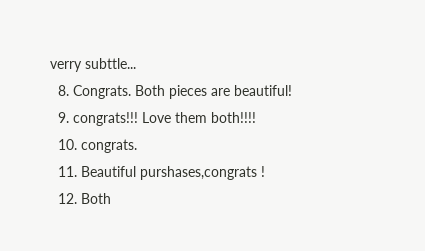verry subttle...
  8. Congrats. Both pieces are beautiful!
  9. congrats!!! Love them both!!!!
  10. congrats.
  11. Beautiful purshases,congrats !
  12. Both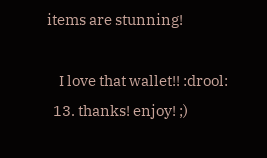items are stunning!

    I love that wallet!! :drool:
  13. thanks! enjoy! ;)